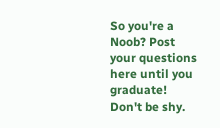So you're a Noob? Post your questions here until you graduate! Don't be shy.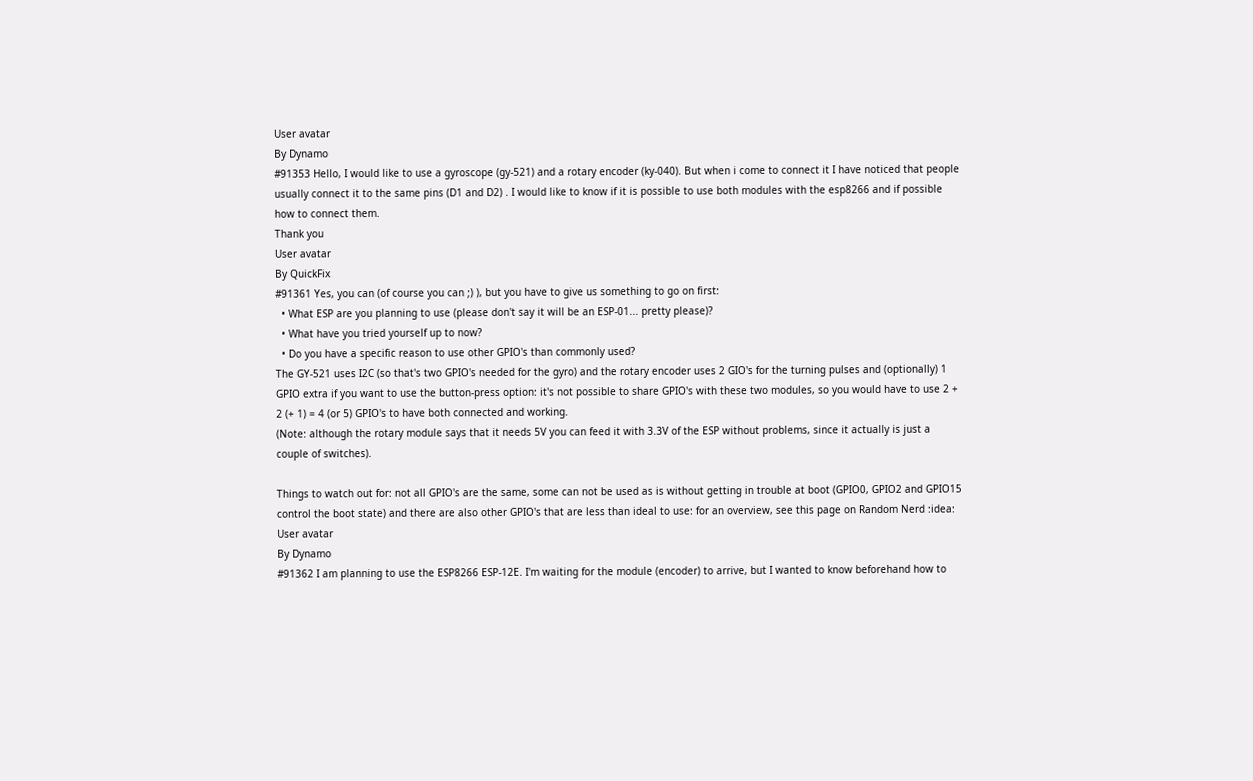User avatar
By Dynamo
#91353 Hello, I would like to use a gyroscope (gy-521) and a rotary encoder (ky-040). But when i come to connect it I have noticed that people usually connect it to the same pins (D1 and D2) . I would like to know if it is possible to use both modules with the esp8266 and if possible how to connect them.
Thank you
User avatar
By QuickFix
#91361 Yes, you can (of course you can ;) ), but you have to give us something to go on first:
  • What ESP are you planning to use (please don't say it will be an ESP-01... pretty please)?
  • What have you tried yourself up to now?
  • Do you have a specific reason to use other GPIO's than commonly used?
The GY-521 uses I2C (so that's two GPIO's needed for the gyro) and the rotary encoder uses 2 GIO's for the turning pulses and (optionally) 1 GPIO extra if you want to use the button-press option: it's not possible to share GPIO's with these two modules, so you would have to use 2 + 2 (+ 1) = 4 (or 5) GPIO's to have both connected and working.
(Note: although the rotary module says that it needs 5V you can feed it with 3.3V of the ESP without problems, since it actually is just a couple of switches).

Things to watch out for: not all GPIO's are the same, some can not be used as is without getting in trouble at boot (GPIO0, GPIO2 and GPIO15 control the boot state) and there are also other GPIO's that are less than ideal to use: for an overview, see this page on Random Nerd :idea:
User avatar
By Dynamo
#91362 I am planning to use the ESP8266 ESP-12E. I'm waiting for the module (encoder) to arrive, but I wanted to know beforehand how to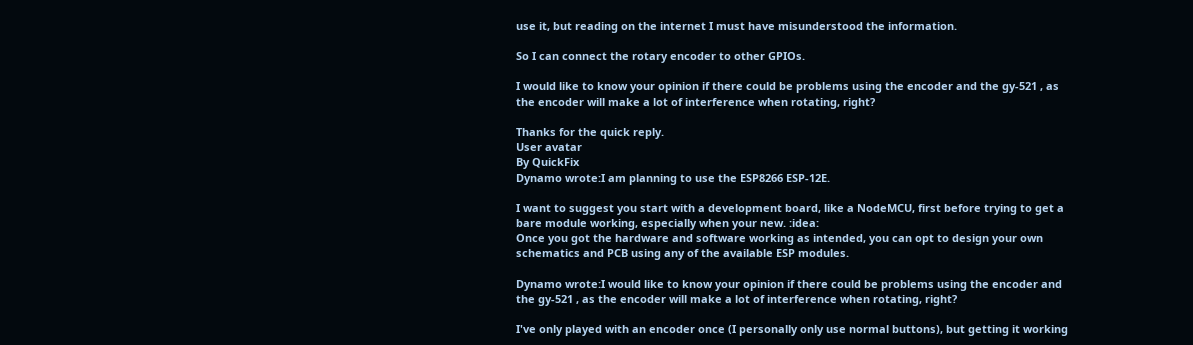use it, but reading on the internet I must have misunderstood the information.

So I can connect the rotary encoder to other GPIOs.

I would like to know your opinion if there could be problems using the encoder and the gy-521 , as the encoder will make a lot of interference when rotating, right?

Thanks for the quick reply.
User avatar
By QuickFix
Dynamo wrote:I am planning to use the ESP8266 ESP-12E.

I want to suggest you start with a development board, like a NodeMCU, first before trying to get a bare module working, especially when your new. :idea:
Once you got the hardware and software working as intended, you can opt to design your own schematics and PCB using any of the available ESP modules.

Dynamo wrote:I would like to know your opinion if there could be problems using the encoder and the gy-521 , as the encoder will make a lot of interference when rotating, right?

I've only played with an encoder once (I personally only use normal buttons), but getting it working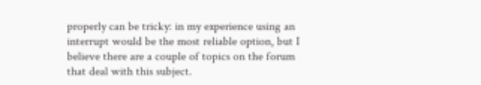properly can be tricky: in my experience using an interrupt would be the most reliable option, but I believe there are a couple of topics on the forum that deal with this subject.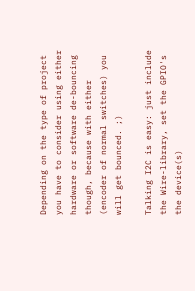Depending on the type of project you have to consider using either hardware or software de-bouncing though, because with either (encoder of normal switches) you will get bounced. ;)

Talking I2C is easy: just include the Wire-library, set the GPIO's the device(s)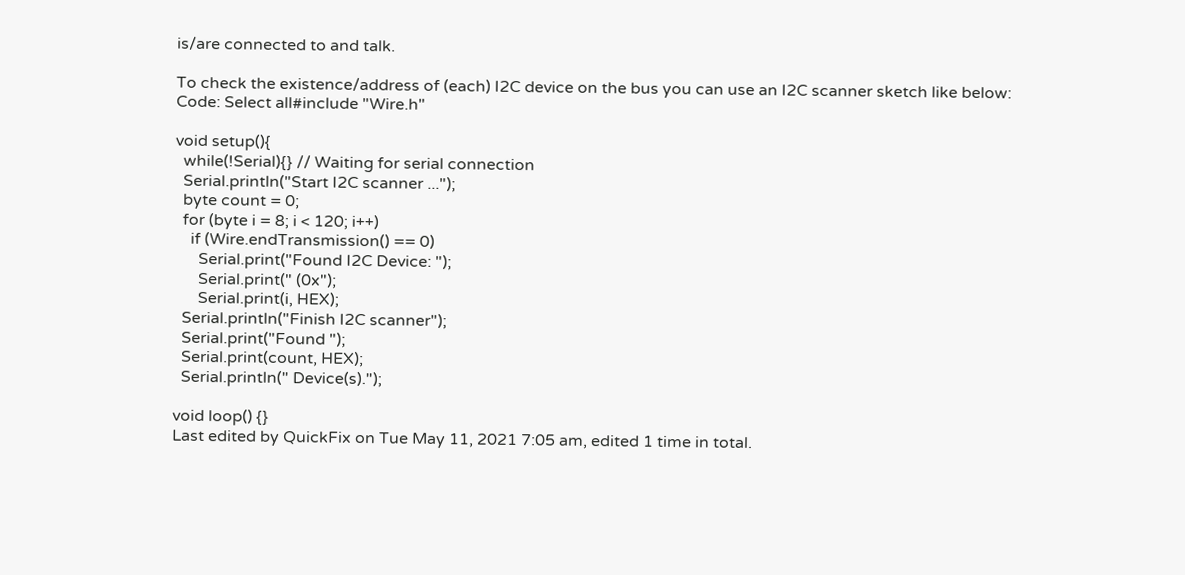is/are connected to and talk.

To check the existence/address of (each) I2C device on the bus you can use an I2C scanner sketch like below:
Code: Select all#include "Wire.h"

void setup(){
  while(!Serial){} // Waiting for serial connection
  Serial.println("Start I2C scanner ...");
  byte count = 0;
  for (byte i = 8; i < 120; i++)
    if (Wire.endTransmission() == 0)
      Serial.print("Found I2C Device: ");
      Serial.print(" (0x");
      Serial.print(i, HEX);
  Serial.println("Finish I2C scanner");
  Serial.print("Found ");
  Serial.print(count, HEX);
  Serial.println(" Device(s).");

void loop() {}
Last edited by QuickFix on Tue May 11, 2021 7:05 am, edited 1 time in total.